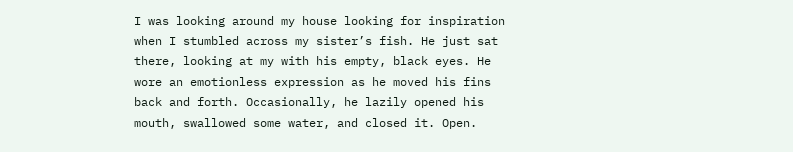I was looking around my house looking for inspiration when I stumbled across my sister’s fish. He just sat there, looking at my with his empty, black eyes. He wore an emotionless expression as he moved his fins back and forth. Occasionally, he lazily opened his mouth, swallowed some water, and closed it. Open.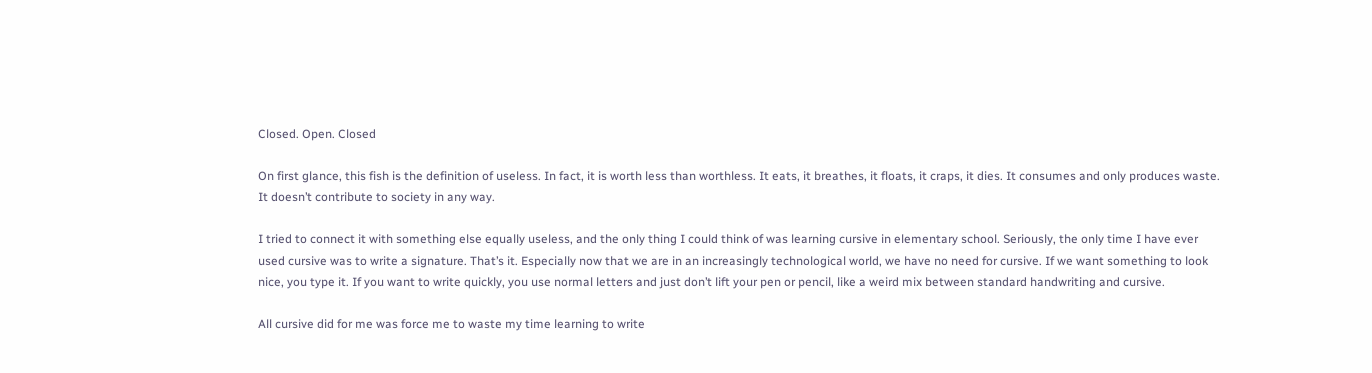Closed. Open. Closed

On first glance, this fish is the definition of useless. In fact, it is worth less than worthless. It eats, it breathes, it floats, it craps, it dies. It consumes and only produces waste. It doesn’t contribute to society in any way.

I tried to connect it with something else equally useless, and the only thing I could think of was learning cursive in elementary school. Seriously, the only time I have ever used cursive was to write a signature. That’s it. Especially now that we are in an increasingly technological world, we have no need for cursive. If we want something to look nice, you type it. If you want to write quickly, you use normal letters and just don’t lift your pen or pencil, like a weird mix between standard handwriting and cursive.

All cursive did for me was force me to waste my time learning to write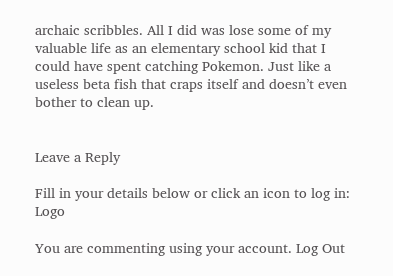archaic scribbles. All I did was lose some of my valuable life as an elementary school kid that I could have spent catching Pokemon. Just like a useless beta fish that craps itself and doesn’t even bother to clean up.


Leave a Reply

Fill in your details below or click an icon to log in: Logo

You are commenting using your account. Log Out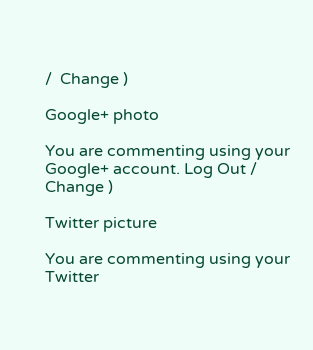/  Change )

Google+ photo

You are commenting using your Google+ account. Log Out /  Change )

Twitter picture

You are commenting using your Twitter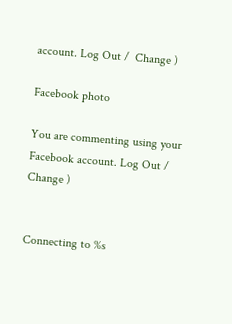account. Log Out /  Change )

Facebook photo

You are commenting using your Facebook account. Log Out /  Change )


Connecting to %s